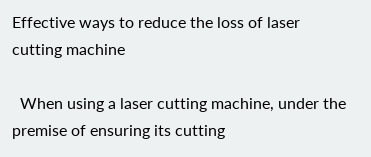Effective ways to reduce the loss of laser cutting machine

  When using a laser cutting machine, under the premise of ensuring its cutting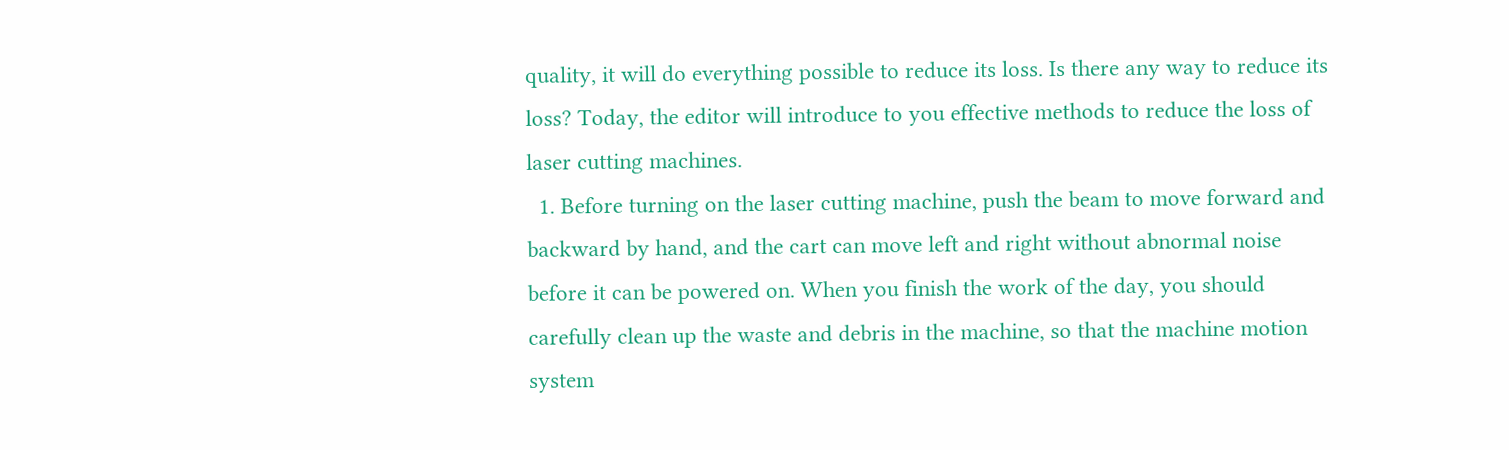quality, it will do everything possible to reduce its loss. Is there any way to reduce its loss? Today, the editor will introduce to you effective methods to reduce the loss of laser cutting machines.
  1. Before turning on the laser cutting machine, push the beam to move forward and backward by hand, and the cart can move left and right without abnormal noise before it can be powered on. When you finish the work of the day, you should carefully clean up the waste and debris in the machine, so that the machine motion system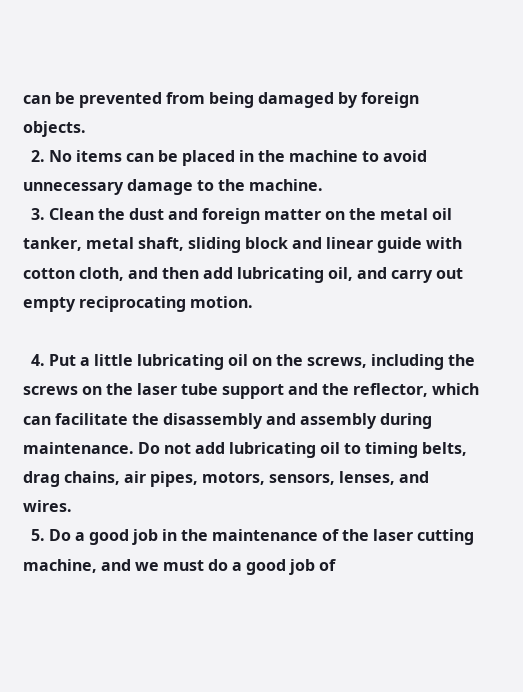can be prevented from being damaged by foreign objects.
  2. No items can be placed in the machine to avoid unnecessary damage to the machine.
  3. Clean the dust and foreign matter on the metal oil tanker, metal shaft, sliding block and linear guide with cotton cloth, and then add lubricating oil, and carry out empty reciprocating motion.

  4. Put a little lubricating oil on the screws, including the screws on the laser tube support and the reflector, which can facilitate the disassembly and assembly during maintenance. Do not add lubricating oil to timing belts, drag chains, air pipes, motors, sensors, lenses, and wires.
  5. Do a good job in the maintenance of the laser cutting machine, and we must do a good job of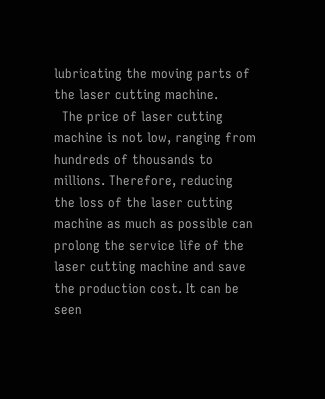lubricating the moving parts of the laser cutting machine.
  The price of laser cutting machine is not low, ranging from hundreds of thousands to millions. Therefore, reducing the loss of the laser cutting machine as much as possible can prolong the service life of the laser cutting machine and save the production cost. It can be seen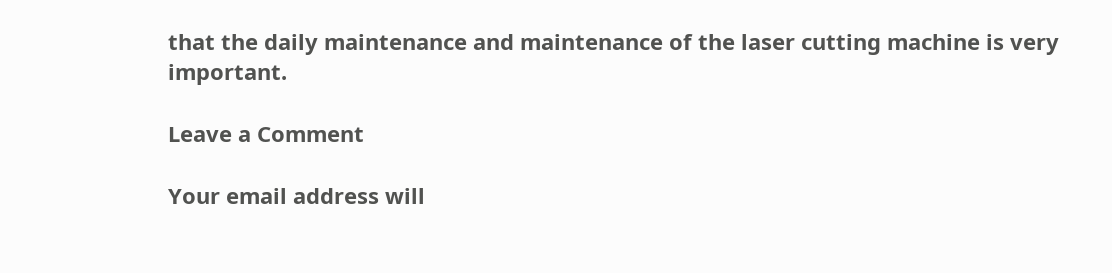that the daily maintenance and maintenance of the laser cutting machine is very important.

Leave a Comment

Your email address will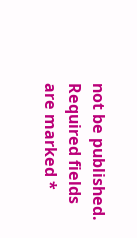not be published. Required fields are marked *